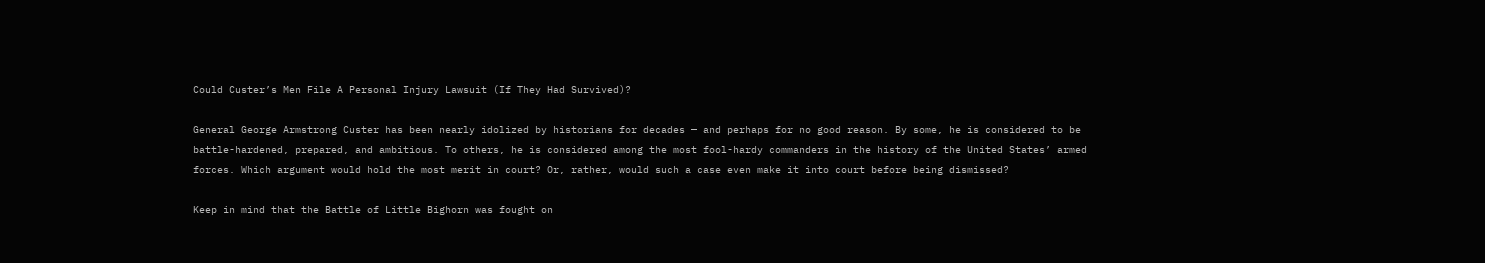Could Custer’s Men File A Personal Injury Lawsuit (If They Had Survived)?

General George Armstrong Custer has been nearly idolized by historians for decades — and perhaps for no good reason. By some, he is considered to be battle-hardened, prepared, and ambitious. To others, he is considered among the most fool-hardy commanders in the history of the United States’ armed forces. Which argument would hold the most merit in court? Or, rather, would such a case even make it into court before being dismissed?

Keep in mind that the Battle of Little Bighorn was fought on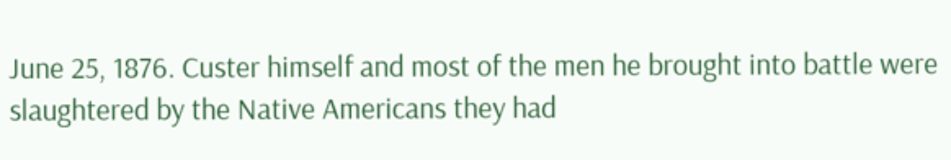June 25, 1876. Custer himself and most of the men he brought into battle were slaughtered by the Native Americans they had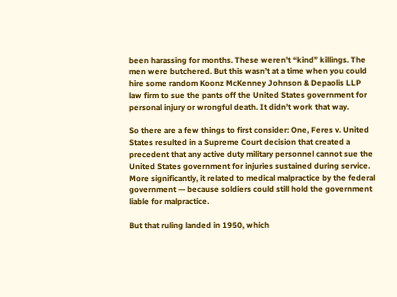been harassing for months. These weren’t “kind” killings. The men were butchered. But this wasn’t at a time when you could hire some random Koonz McKenney Johnson & Depaolis LLP law firm to sue the pants off the United States government for personal injury or wrongful death. It didn’t work that way.

So there are a few things to first consider: One, Feres v. United States resulted in a Supreme Court decision that created a precedent that any active duty military personnel cannot sue the United States government for injuries sustained during service. More significantly, it related to medical malpractice by the federal government — because soldiers could still hold the government liable for malpractice.

But that ruling landed in 1950, which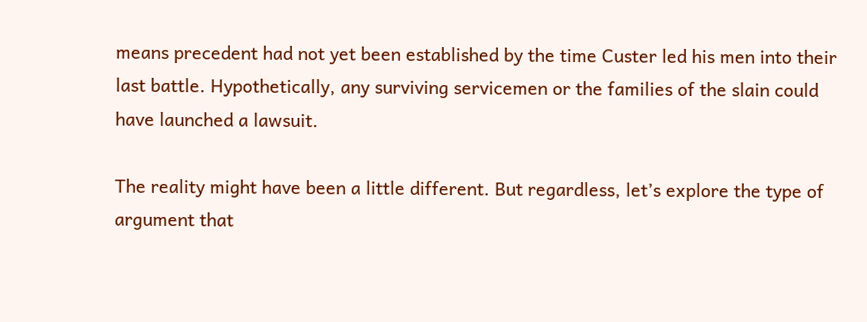means precedent had not yet been established by the time Custer led his men into their last battle. Hypothetically, any surviving servicemen or the families of the slain could have launched a lawsuit.

The reality might have been a little different. But regardless, let’s explore the type of argument that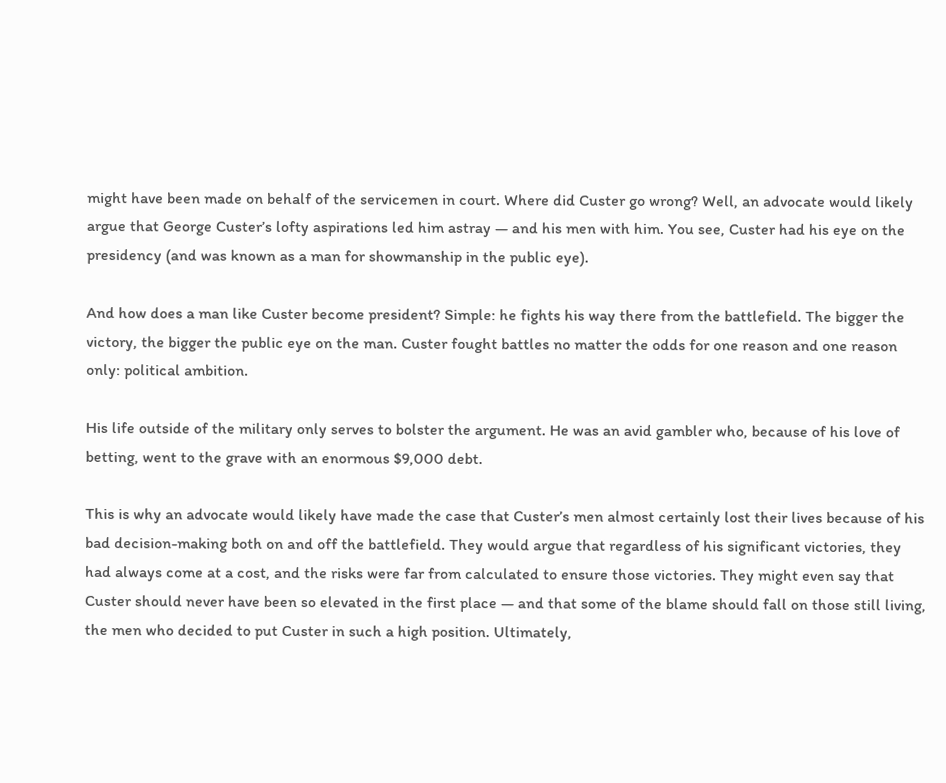might have been made on behalf of the servicemen in court. Where did Custer go wrong? Well, an advocate would likely argue that George Custer’s lofty aspirations led him astray — and his men with him. You see, Custer had his eye on the presidency (and was known as a man for showmanship in the public eye).

And how does a man like Custer become president? Simple: he fights his way there from the battlefield. The bigger the victory, the bigger the public eye on the man. Custer fought battles no matter the odds for one reason and one reason only: political ambition.

His life outside of the military only serves to bolster the argument. He was an avid gambler who, because of his love of betting, went to the grave with an enormous $9,000 debt.

This is why an advocate would likely have made the case that Custer’s men almost certainly lost their lives because of his bad decision-making both on and off the battlefield. They would argue that regardless of his significant victories, they had always come at a cost, and the risks were far from calculated to ensure those victories. They might even say that Custer should never have been so elevated in the first place — and that some of the blame should fall on those still living, the men who decided to put Custer in such a high position. Ultimately,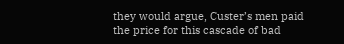they would argue, Custer’s men paid the price for this cascade of bad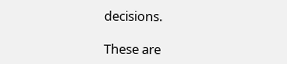decisions.

These are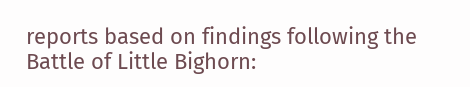reports based on findings following the Battle of Little Bighorn: